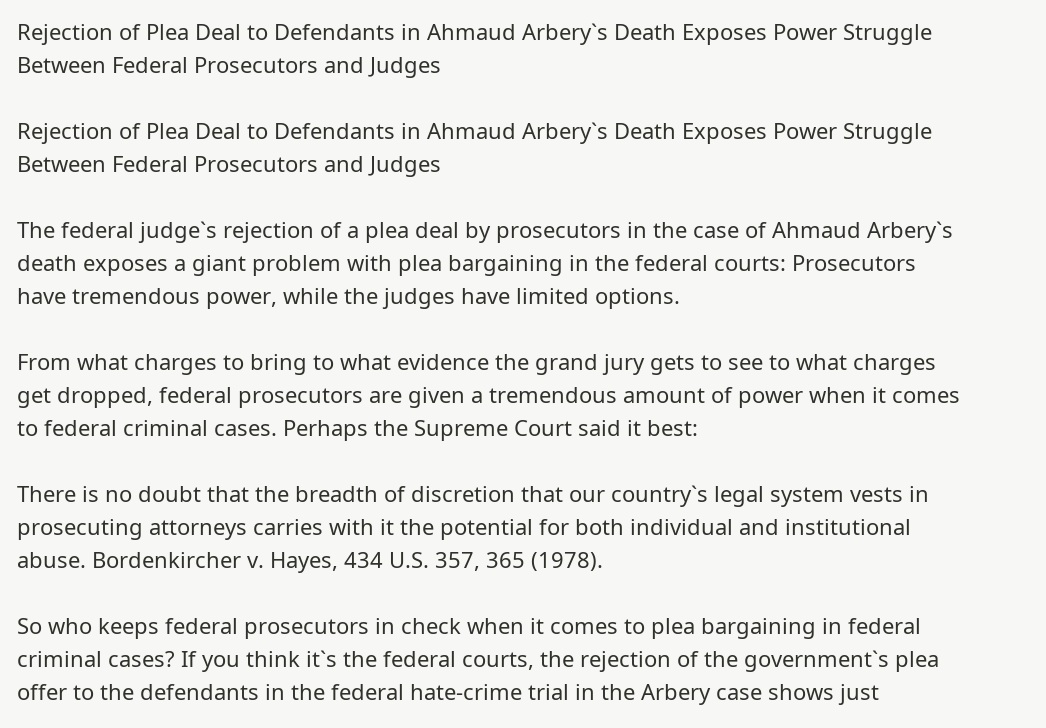Rejection of Plea Deal to Defendants in Ahmaud Arbery`s Death Exposes Power Struggle Between Federal Prosecutors and Judges

Rejection of Plea Deal to Defendants in Ahmaud Arbery`s Death Exposes Power Struggle Between Federal Prosecutors and Judges

The federal judge`s rejection of a plea deal by prosecutors in the case of Ahmaud Arbery`s death exposes a giant problem with plea bargaining in the federal courts: Prosecutors have tremendous power, while the judges have limited options.

From what charges to bring to what evidence the grand jury gets to see to what charges get dropped, federal prosecutors are given a tremendous amount of power when it comes to federal criminal cases. Perhaps the Supreme Court said it best:

There is no doubt that the breadth of discretion that our country`s legal system vests in prosecuting attorneys carries with it the potential for both individual and institutional abuse. Bordenkircher v. Hayes, 434 U.S. 357, 365 (1978).

So who keeps federal prosecutors in check when it comes to plea bargaining in federal criminal cases? If you think it`s the federal courts, the rejection of the government`s plea offer to the defendants in the federal hate-crime trial in the Arbery case shows just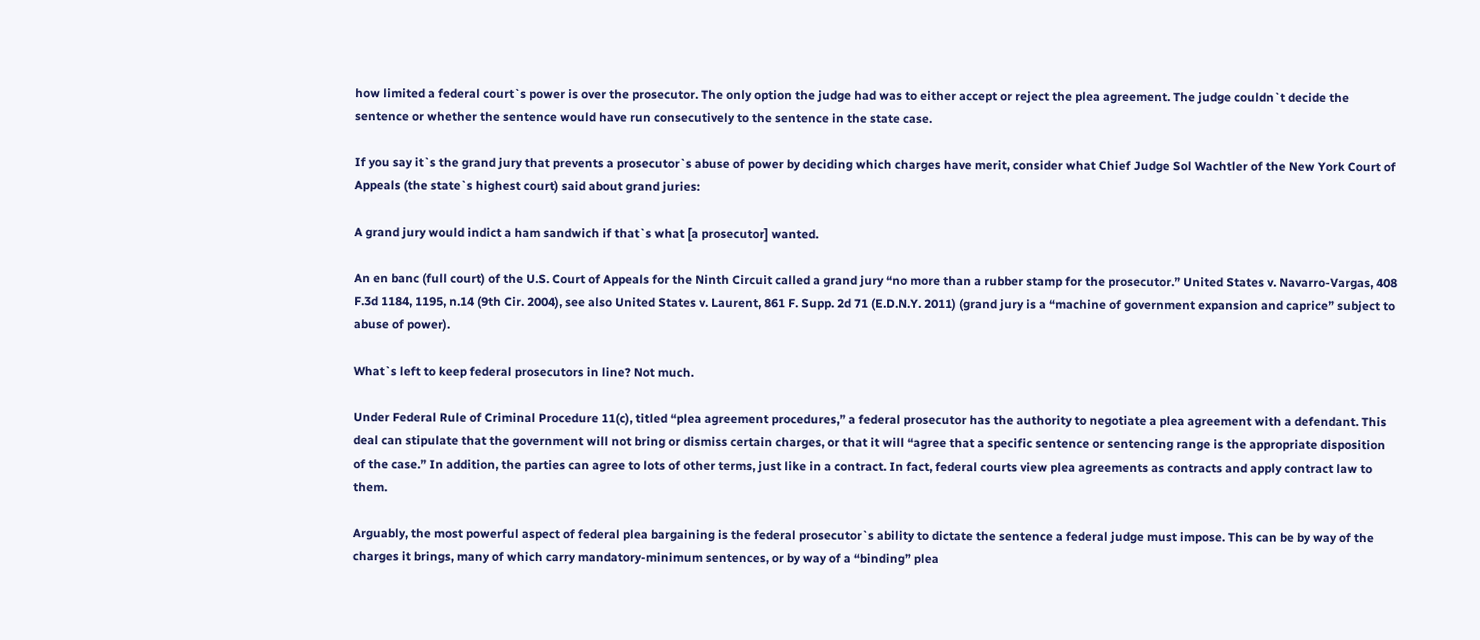how limited a federal court`s power is over the prosecutor. The only option the judge had was to either accept or reject the plea agreement. The judge couldn`t decide the sentence or whether the sentence would have run consecutively to the sentence in the state case.

If you say it`s the grand jury that prevents a prosecutor`s abuse of power by deciding which charges have merit, consider what Chief Judge Sol Wachtler of the New York Court of Appeals (the state`s highest court) said about grand juries:

A grand jury would indict a ham sandwich if that`s what [a prosecutor] wanted.

An en banc (full court) of the U.S. Court of Appeals for the Ninth Circuit called a grand jury “no more than a rubber stamp for the prosecutor.” United States v. Navarro-Vargas, 408 F.3d 1184, 1195, n.14 (9th Cir. 2004), see also United States v. Laurent, 861 F. Supp. 2d 71 (E.D.N.Y. 2011) (grand jury is a “machine of government expansion and caprice” subject to abuse of power).

What`s left to keep federal prosecutors in line? Not much.

Under Federal Rule of Criminal Procedure 11(c), titled “plea agreement procedures,” a federal prosecutor has the authority to negotiate a plea agreement with a defendant. This deal can stipulate that the government will not bring or dismiss certain charges, or that it will “agree that a specific sentence or sentencing range is the appropriate disposition of the case.” In addition, the parties can agree to lots of other terms, just like in a contract. In fact, federal courts view plea agreements as contracts and apply contract law to them.

Arguably, the most powerful aspect of federal plea bargaining is the federal prosecutor`s ability to dictate the sentence a federal judge must impose. This can be by way of the charges it brings, many of which carry mandatory-minimum sentences, or by way of a “binding” plea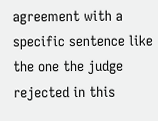agreement with a specific sentence like the one the judge rejected in this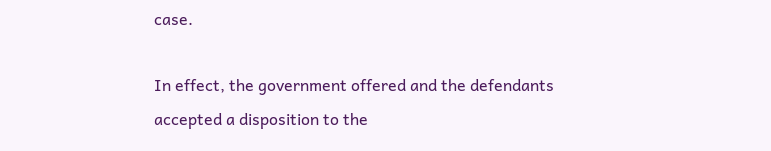case.

In effect, the government offered and the defendants accepted a disposition to the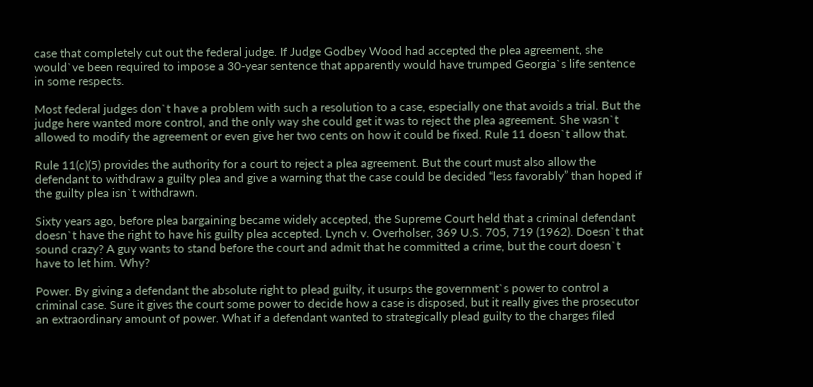case that completely cut out the federal judge. If Judge Godbey Wood had accepted the plea agreement, she would`ve been required to impose a 30-year sentence that apparently would have trumped Georgia`s life sentence in some respects.

Most federal judges don`t have a problem with such a resolution to a case, especially one that avoids a trial. But the judge here wanted more control, and the only way she could get it was to reject the plea agreement. She wasn`t allowed to modify the agreement or even give her two cents on how it could be fixed. Rule 11 doesn`t allow that.

Rule 11(c)(5) provides the authority for a court to reject a plea agreement. But the court must also allow the defendant to withdraw a guilty plea and give a warning that the case could be decided “less favorably” than hoped if the guilty plea isn`t withdrawn.

Sixty years ago, before plea bargaining became widely accepted, the Supreme Court held that a criminal defendant doesn`t have the right to have his guilty plea accepted. Lynch v. Overholser, 369 U.S. 705, 719 (1962). Doesn`t that sound crazy? A guy wants to stand before the court and admit that he committed a crime, but the court doesn`t have to let him. Why?

Power. By giving a defendant the absolute right to plead guilty, it usurps the government`s power to control a criminal case. Sure it gives the court some power to decide how a case is disposed, but it really gives the prosecutor an extraordinary amount of power. What if a defendant wanted to strategically plead guilty to the charges filed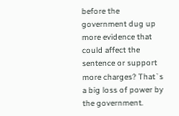before the government dug up more evidence that could affect the sentence or support more charges? That`s a big loss of power by the government.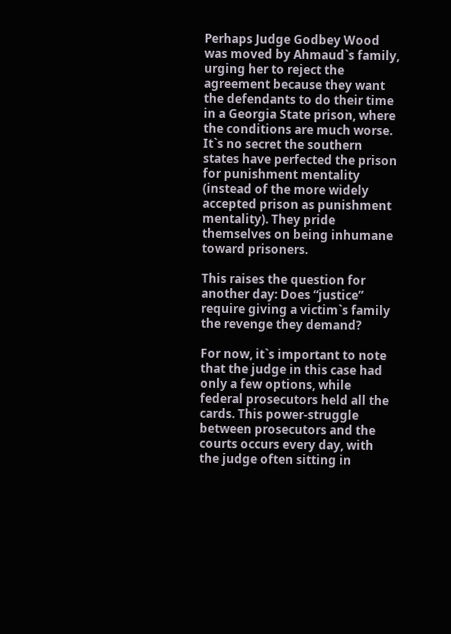Perhaps Judge Godbey Wood was moved by Ahmaud`s family, urging her to reject the agreement because they want the defendants to do their time in a Georgia State prison, where the conditions are much worse. It`s no secret the southern states have perfected the prison for punishment mentality (instead of the more widely accepted prison as punishment mentality). They pride themselves on being inhumane toward prisoners.

This raises the question for another day: Does “justice” require giving a victim`s family the revenge they demand?

For now, it`s important to note that the judge in this case had only a few options, while federal prosecutors held all the cards. This power-struggle between prosecutors and the courts occurs every day, with the judge often sitting in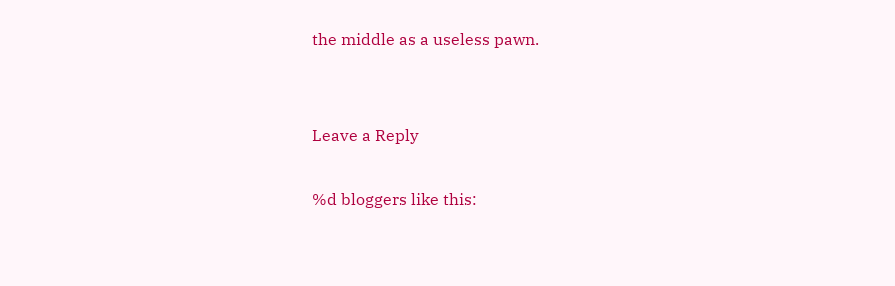the middle as a useless pawn.


Leave a Reply

%d bloggers like this: